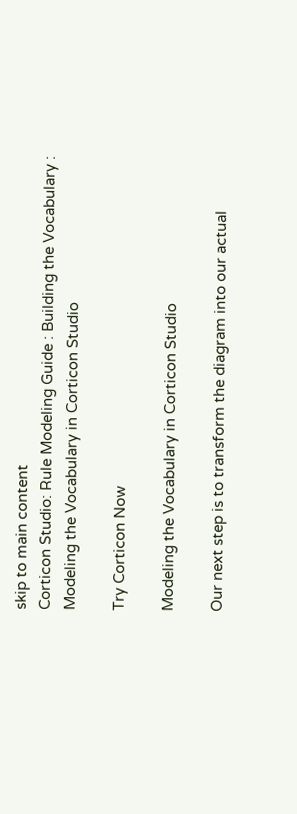skip to main content
Corticon Studio: Rule Modeling Guide : Building the Vocabulary : Modeling the Vocabulary in Corticon Studio

Try Corticon Now

Modeling the Vocabulary in Corticon Studio

Our next step is to transform the diagram into our actual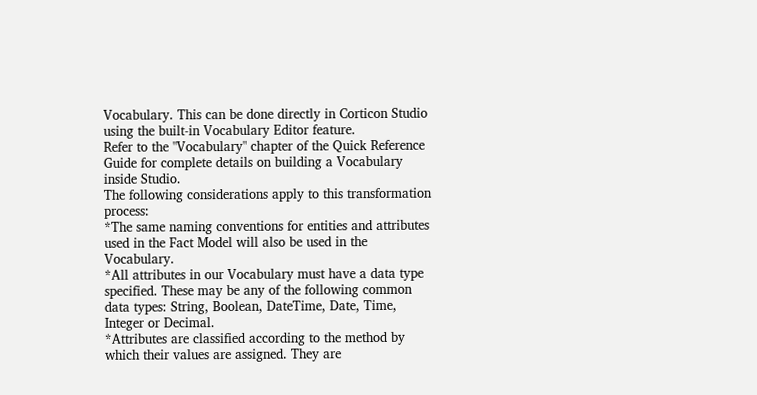Vocabulary. This can be done directly in Corticon Studio using the built-in Vocabulary Editor feature.
Refer to the "Vocabulary" chapter of the Quick Reference Guide for complete details on building a Vocabulary inside Studio.
The following considerations apply to this transformation process:
*The same naming conventions for entities and attributes used in the Fact Model will also be used in the Vocabulary.
*All attributes in our Vocabulary must have a data type specified. These may be any of the following common data types: String, Boolean, DateTime, Date, Time, Integer or Decimal.
*Attributes are classified according to the method by which their values are assigned. They are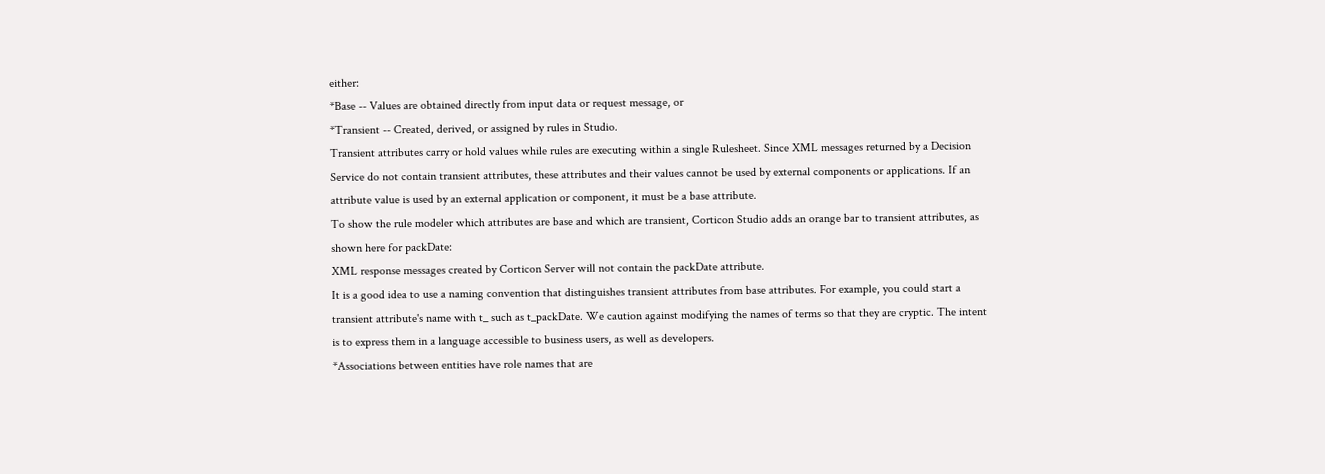either:
*Base -- Values are obtained directly from input data or request message, or
*Transient -- Created, derived, or assigned by rules in Studio.
Transient attributes carry or hold values while rules are executing within a single Rulesheet. Since XML messages returned by a Decision Service do not contain transient attributes, these attributes and their values cannot be used by external components or applications. If an attribute value is used by an external application or component, it must be a base attribute.
To show the rule modeler which attributes are base and which are transient, Corticon Studio adds an orange bar to transient attributes, as shown here for packDate:
XML response messages created by Corticon Server will not contain the packDate attribute.
It is a good idea to use a naming convention that distinguishes transient attributes from base attributes. For example, you could start a transient attribute's name with t_ such as t_packDate. We caution against modifying the names of terms so that they are cryptic. The intent is to express them in a language accessible to business users, as well as developers.
*Associations between entities have role names that are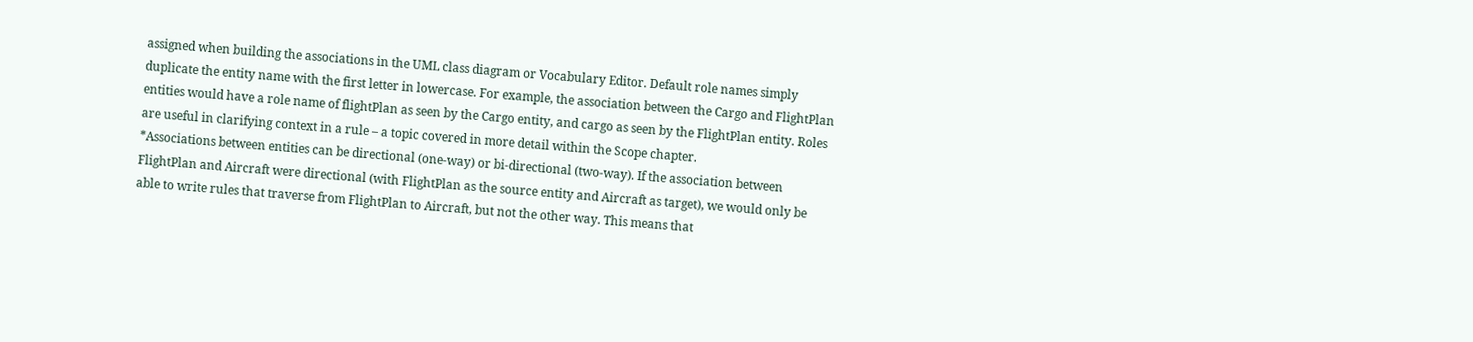assigned when building the associations in the UML class diagram or Vocabulary Editor. Default role names simply duplicate the entity name with the first letter in lowercase. For example, the association between the Cargo and FlightPlan entities would have a role name of flightPlan as seen by the Cargo entity, and cargo as seen by the FlightPlan entity. Roles are useful in clarifying context in a rule – a topic covered in more detail within the Scope chapter.
*Associations between entities can be directional (one-way) or bi-directional (two-way). If the association between FlightPlan and Aircraft were directional (with FlightPlan as the source entity and Aircraft as target), we would only be able to write rules that traverse from FlightPlan to Aircraft, but not the other way. This means that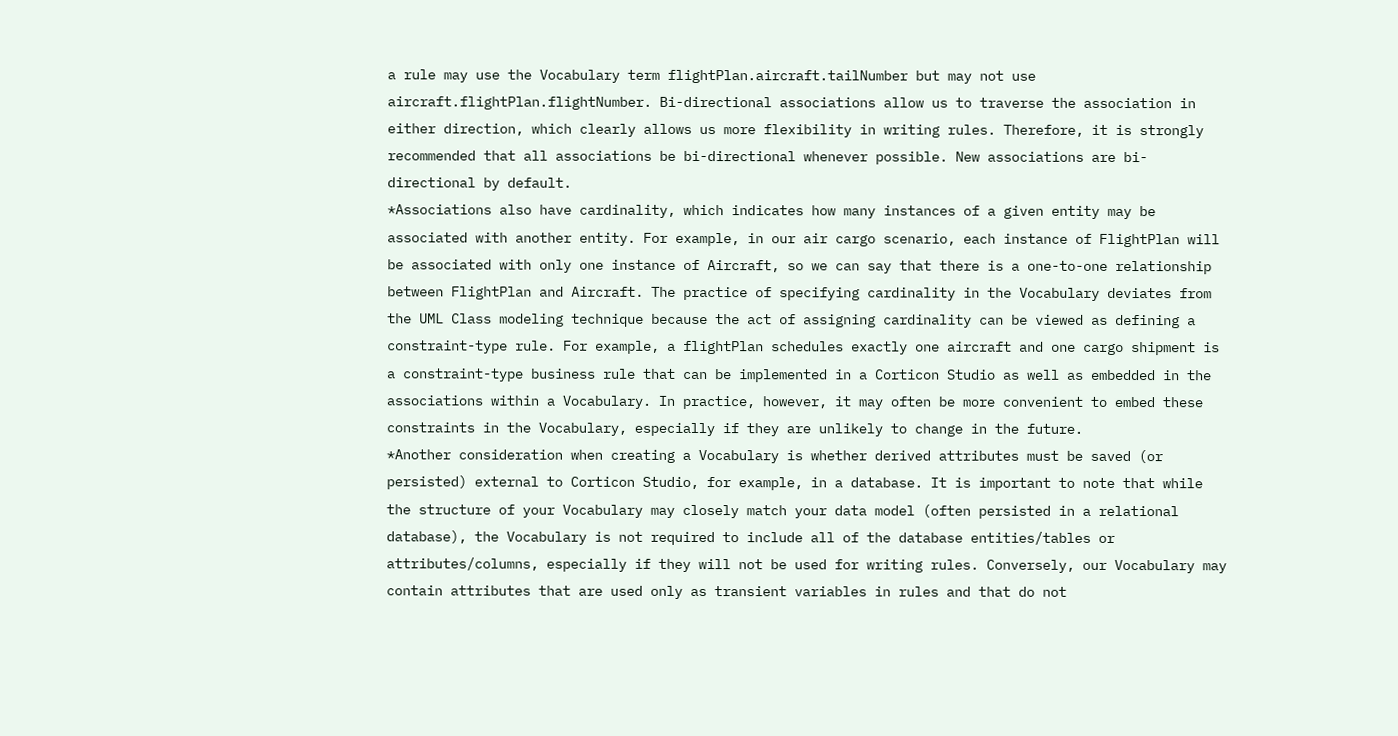a rule may use the Vocabulary term flightPlan.aircraft.tailNumber but may not use aircraft.flightPlan.flightNumber. Bi-directional associations allow us to traverse the association in either direction, which clearly allows us more flexibility in writing rules. Therefore, it is strongly recommended that all associations be bi-directional whenever possible. New associations are bi-directional by default.
*Associations also have cardinality, which indicates how many instances of a given entity may be associated with another entity. For example, in our air cargo scenario, each instance of FlightPlan will be associated with only one instance of Aircraft, so we can say that there is a one-to-one relationship between FlightPlan and Aircraft. The practice of specifying cardinality in the Vocabulary deviates from the UML Class modeling technique because the act of assigning cardinality can be viewed as defining a constraint-type rule. For example, a flightPlan schedules exactly one aircraft and one cargo shipment is a constraint-type business rule that can be implemented in a Corticon Studio as well as embedded in the associations within a Vocabulary. In practice, however, it may often be more convenient to embed these constraints in the Vocabulary, especially if they are unlikely to change in the future.
*Another consideration when creating a Vocabulary is whether derived attributes must be saved (or persisted) external to Corticon Studio, for example, in a database. It is important to note that while the structure of your Vocabulary may closely match your data model (often persisted in a relational database), the Vocabulary is not required to include all of the database entities/tables or attributes/columns, especially if they will not be used for writing rules. Conversely, our Vocabulary may contain attributes that are used only as transient variables in rules and that do not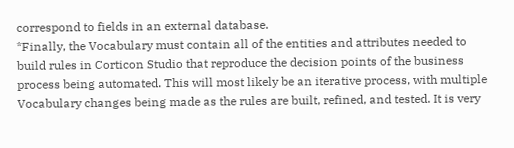correspond to fields in an external database.
*Finally, the Vocabulary must contain all of the entities and attributes needed to build rules in Corticon Studio that reproduce the decision points of the business process being automated. This will most likely be an iterative process, with multiple Vocabulary changes being made as the rules are built, refined, and tested. It is very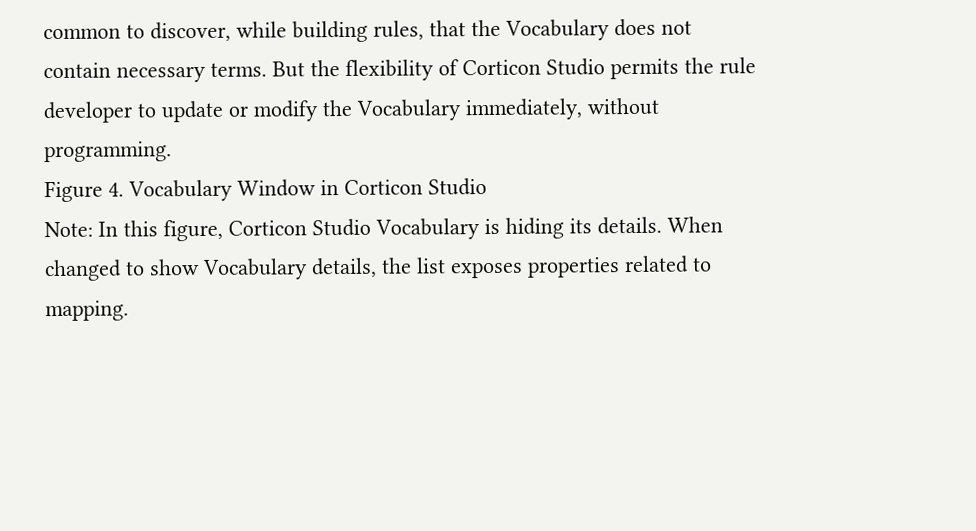common to discover, while building rules, that the Vocabulary does not contain necessary terms. But the flexibility of Corticon Studio permits the rule developer to update or modify the Vocabulary immediately, without programming.
Figure 4. Vocabulary Window in Corticon Studio
Note: In this figure, Corticon Studio Vocabulary is hiding its details. When changed to show Vocabulary details, the list exposes properties related to mapping.